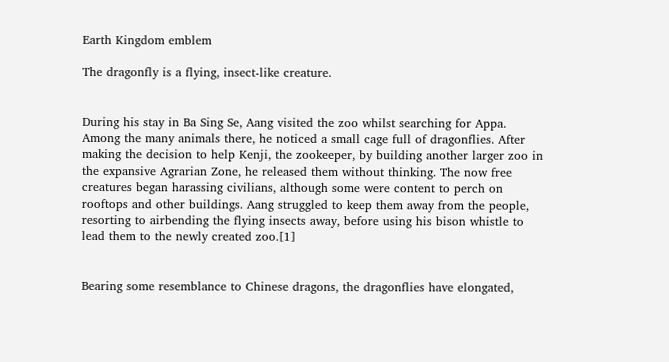Earth Kingdom emblem

The dragonfly is a flying, insect-like creature.


During his stay in Ba Sing Se, Aang visited the zoo whilst searching for Appa. Among the many animals there, he noticed a small cage full of dragonflies. After making the decision to help Kenji, the zookeeper, by building another larger zoo in the expansive Agrarian Zone, he released them without thinking. The now free creatures began harassing civilians, although some were content to perch on rooftops and other buildings. Aang struggled to keep them away from the people, resorting to airbending the flying insects away, before using his bison whistle to lead them to the newly created zoo.[1]


Bearing some resemblance to Chinese dragons, the dragonflies have elongated,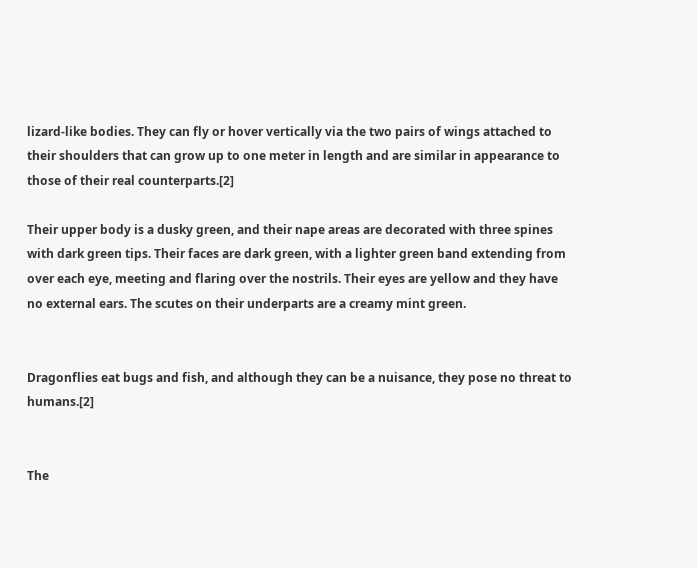lizard-like bodies. They can fly or hover vertically via the two pairs of wings attached to their shoulders that can grow up to one meter in length and are similar in appearance to those of their real counterparts.[2]

Their upper body is a dusky green, and their nape areas are decorated with three spines with dark green tips. Their faces are dark green, with a lighter green band extending from over each eye, meeting and flaring over the nostrils. Their eyes are yellow and they have no external ears. The scutes on their underparts are a creamy mint green.


Dragonflies eat bugs and fish, and although they can be a nuisance, they pose no threat to humans.[2]


The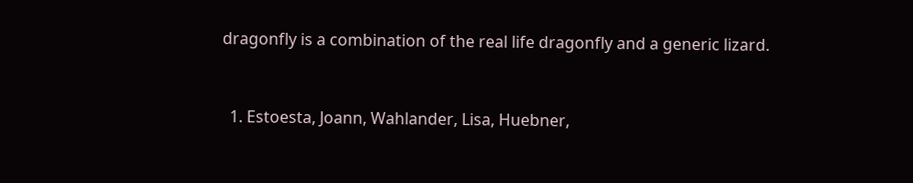dragonfly is a combination of the real life dragonfly and a generic lizard.


  1. Estoesta, Joann, Wahlander, Lisa, Huebner,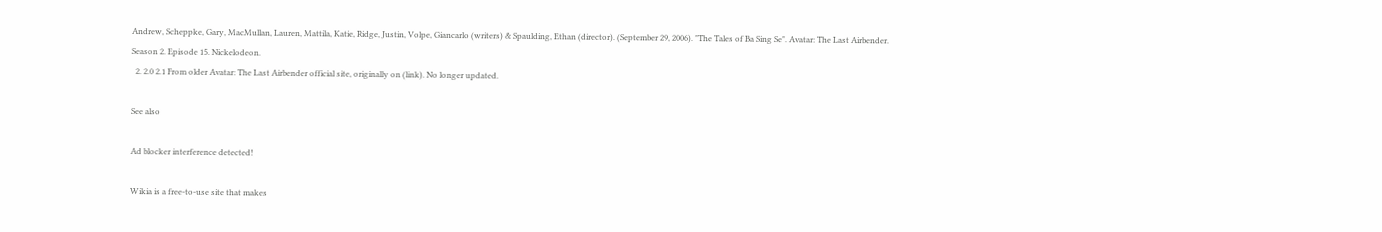Andrew, Scheppke, Gary, MacMullan, Lauren, Mattila, Katie, Ridge, Justin, Volpe, Giancarlo (writers) & Spaulding, Ethan (director). (September 29, 2006). "The Tales of Ba Sing Se". Avatar: The Last Airbender. Season 2. Episode 15. Nickelodeon.
  2. 2.0 2.1 From older Avatar: The Last Airbender official site, originally on (link). No longer updated.

See also

Ad blocker interference detected!

Wikia is a free-to-use site that makes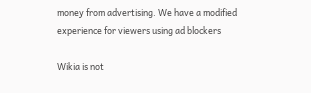money from advertising. We have a modified experience for viewers using ad blockers

Wikia is not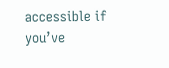accessible if you’ve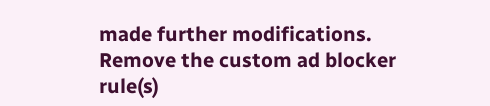made further modifications. Remove the custom ad blocker rule(s)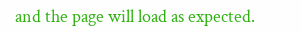and the page will load as expected.